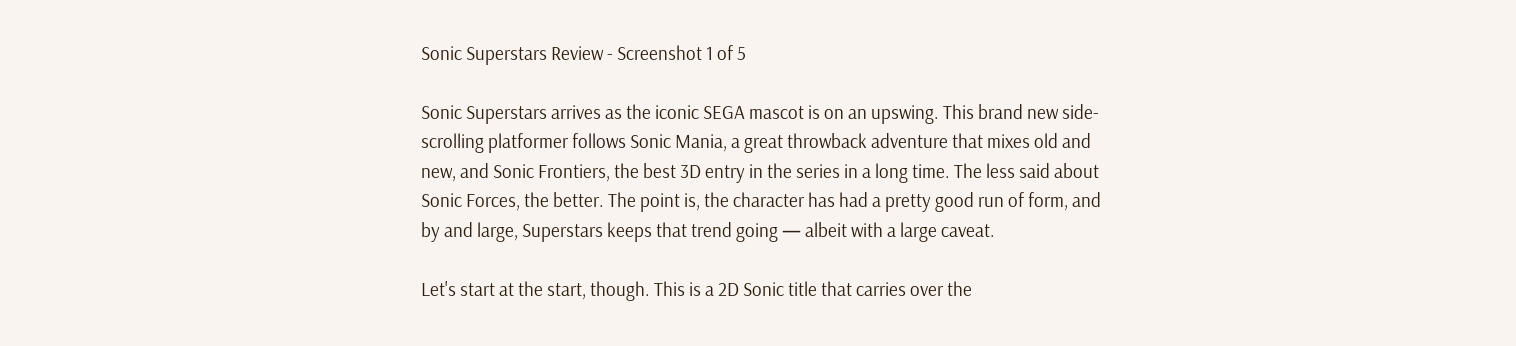Sonic Superstars Review - Screenshot 1 of 5

Sonic Superstars arrives as the iconic SEGA mascot is on an upswing. This brand new side-scrolling platformer follows Sonic Mania, a great throwback adventure that mixes old and new, and Sonic Frontiers, the best 3D entry in the series in a long time. The less said about Sonic Forces, the better. The point is, the character has had a pretty good run of form, and by and large, Superstars keeps that trend going — albeit with a large caveat.

Let's start at the start, though. This is a 2D Sonic title that carries over the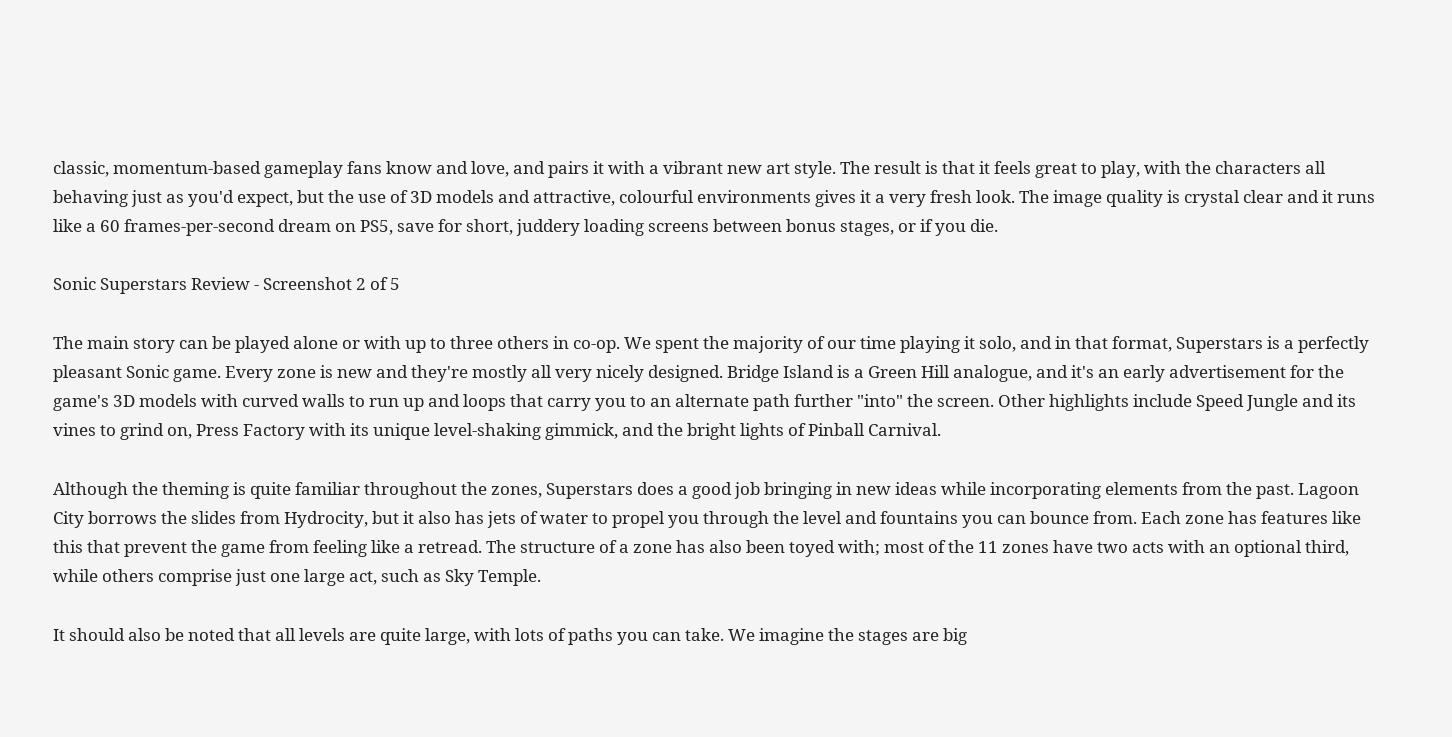classic, momentum-based gameplay fans know and love, and pairs it with a vibrant new art style. The result is that it feels great to play, with the characters all behaving just as you'd expect, but the use of 3D models and attractive, colourful environments gives it a very fresh look. The image quality is crystal clear and it runs like a 60 frames-per-second dream on PS5, save for short, juddery loading screens between bonus stages, or if you die.

Sonic Superstars Review - Screenshot 2 of 5

The main story can be played alone or with up to three others in co-op. We spent the majority of our time playing it solo, and in that format, Superstars is a perfectly pleasant Sonic game. Every zone is new and they're mostly all very nicely designed. Bridge Island is a Green Hill analogue, and it's an early advertisement for the game's 3D models with curved walls to run up and loops that carry you to an alternate path further "into" the screen. Other highlights include Speed Jungle and its vines to grind on, Press Factory with its unique level-shaking gimmick, and the bright lights of Pinball Carnival.

Although the theming is quite familiar throughout the zones, Superstars does a good job bringing in new ideas while incorporating elements from the past. Lagoon City borrows the slides from Hydrocity, but it also has jets of water to propel you through the level and fountains you can bounce from. Each zone has features like this that prevent the game from feeling like a retread. The structure of a zone has also been toyed with; most of the 11 zones have two acts with an optional third, while others comprise just one large act, such as Sky Temple.

It should also be noted that all levels are quite large, with lots of paths you can take. We imagine the stages are big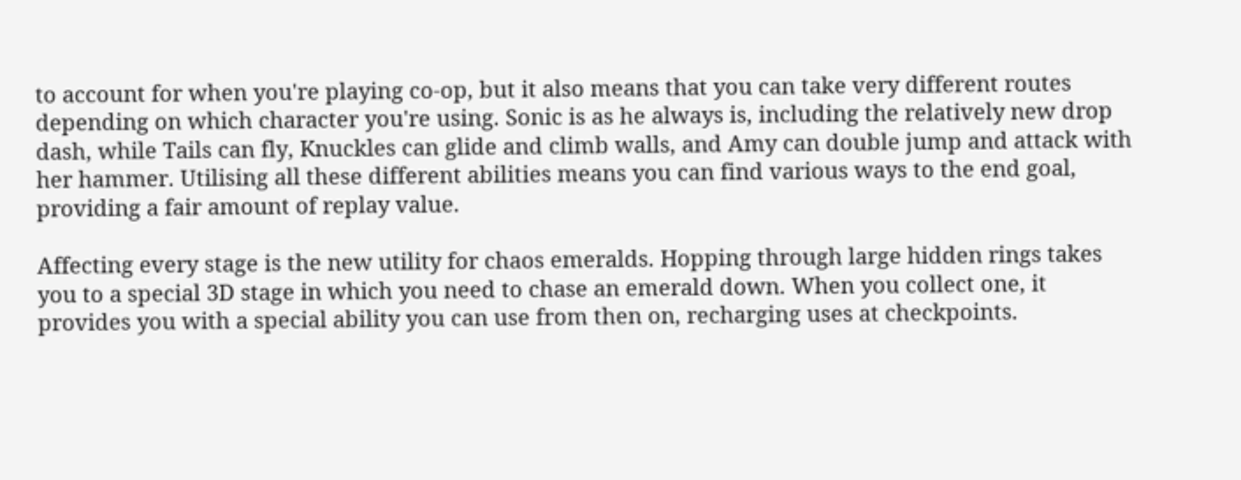to account for when you're playing co-op, but it also means that you can take very different routes depending on which character you're using. Sonic is as he always is, including the relatively new drop dash, while Tails can fly, Knuckles can glide and climb walls, and Amy can double jump and attack with her hammer. Utilising all these different abilities means you can find various ways to the end goal, providing a fair amount of replay value.

Affecting every stage is the new utility for chaos emeralds. Hopping through large hidden rings takes you to a special 3D stage in which you need to chase an emerald down. When you collect one, it provides you with a special ability you can use from then on, recharging uses at checkpoints.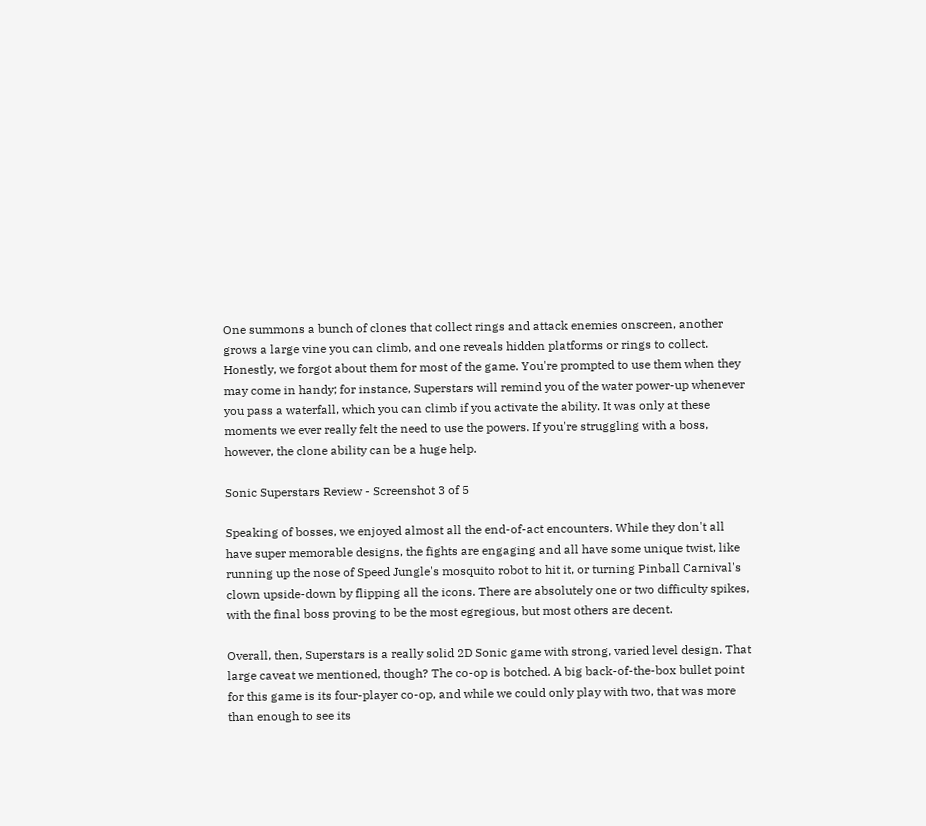One summons a bunch of clones that collect rings and attack enemies onscreen, another grows a large vine you can climb, and one reveals hidden platforms or rings to collect. Honestly, we forgot about them for most of the game. You're prompted to use them when they may come in handy; for instance, Superstars will remind you of the water power-up whenever you pass a waterfall, which you can climb if you activate the ability. It was only at these moments we ever really felt the need to use the powers. If you're struggling with a boss, however, the clone ability can be a huge help.

Sonic Superstars Review - Screenshot 3 of 5

Speaking of bosses, we enjoyed almost all the end-of-act encounters. While they don't all have super memorable designs, the fights are engaging and all have some unique twist, like running up the nose of Speed Jungle's mosquito robot to hit it, or turning Pinball Carnival's clown upside-down by flipping all the icons. There are absolutely one or two difficulty spikes, with the final boss proving to be the most egregious, but most others are decent.

Overall, then, Superstars is a really solid 2D Sonic game with strong, varied level design. That large caveat we mentioned, though? The co-op is botched. A big back-of-the-box bullet point for this game is its four-player co-op, and while we could only play with two, that was more than enough to see its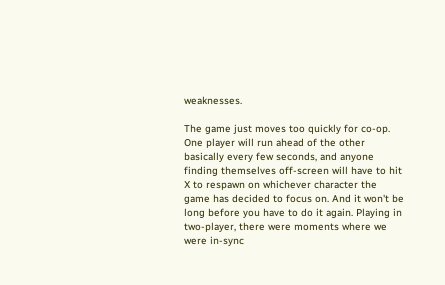weaknesses.

The game just moves too quickly for co-op. One player will run ahead of the other basically every few seconds, and anyone finding themselves off-screen will have to hit X to respawn on whichever character the game has decided to focus on. And it won't be long before you have to do it again. Playing in two-player, there were moments where we were in-sync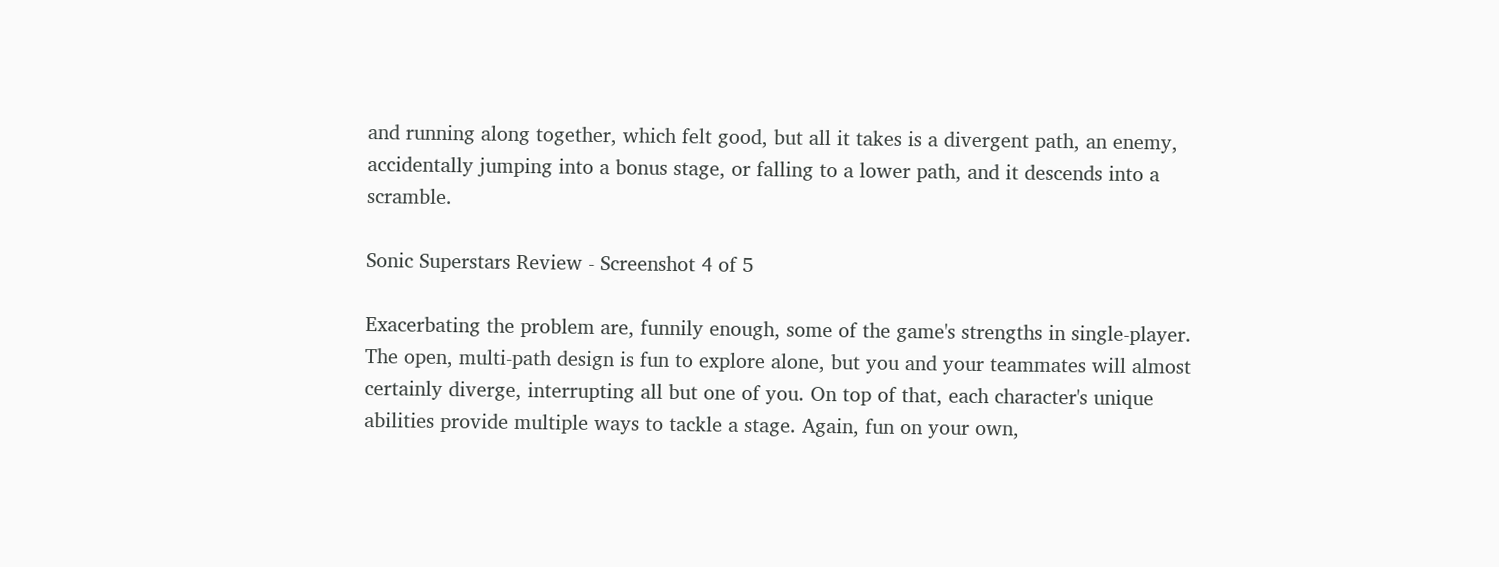and running along together, which felt good, but all it takes is a divergent path, an enemy, accidentally jumping into a bonus stage, or falling to a lower path, and it descends into a scramble.

Sonic Superstars Review - Screenshot 4 of 5

Exacerbating the problem are, funnily enough, some of the game's strengths in single-player. The open, multi-path design is fun to explore alone, but you and your teammates will almost certainly diverge, interrupting all but one of you. On top of that, each character's unique abilities provide multiple ways to tackle a stage. Again, fun on your own,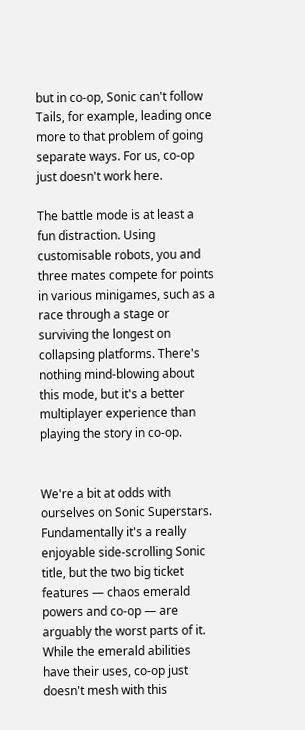but in co-op, Sonic can't follow Tails, for example, leading once more to that problem of going separate ways. For us, co-op just doesn't work here.

The battle mode is at least a fun distraction. Using customisable robots, you and three mates compete for points in various minigames, such as a race through a stage or surviving the longest on collapsing platforms. There's nothing mind-blowing about this mode, but it's a better multiplayer experience than playing the story in co-op.


We're a bit at odds with ourselves on Sonic Superstars. Fundamentally it's a really enjoyable side-scrolling Sonic title, but the two big ticket features — chaos emerald powers and co-op — are arguably the worst parts of it. While the emerald abilities have their uses, co-op just doesn't mesh with this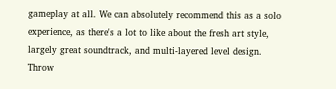gameplay at all. We can absolutely recommend this as a solo experience, as there's a lot to like about the fresh art style, largely great soundtrack, and multi-layered level design. Throw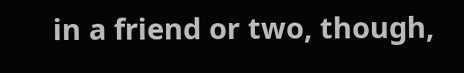in a friend or two, though,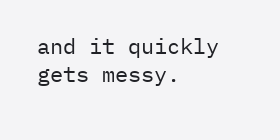and it quickly gets messy.